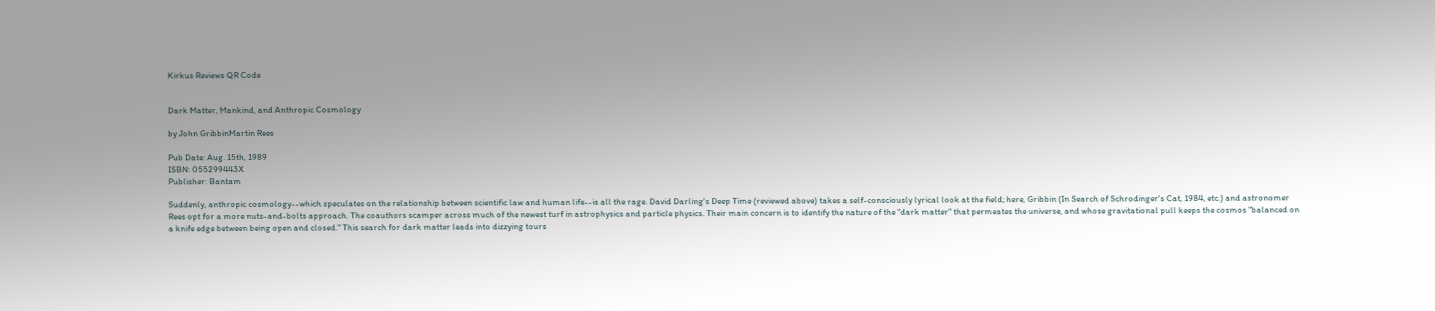Kirkus Reviews QR Code


Dark Matter, Mankind, and Anthropic Cosmology

by John GribbinMartin Rees

Pub Date: Aug. 15th, 1989
ISBN: 055299443X
Publisher: Bantam

Suddenly, anthropic cosmology--which speculates on the relationship between scientific law and human life--is all the rage. David Darling's Deep Time (reviewed above) takes a self-consciously lyrical look at the field; here, Gribbin (In Search of Schrodinger's Cat, 1984, etc.) and astronomer Rees opt for a more nuts-and-bolts approach. The coauthors scamper across much of the newest turf in astrophysics and particle physics. Their main concern is to identify the nature of the "dark matter" that permeates the universe, and whose gravitational pull keeps the cosmos "balanced on a knife edge between being open and closed." This search for dark matter leads into dizzying tours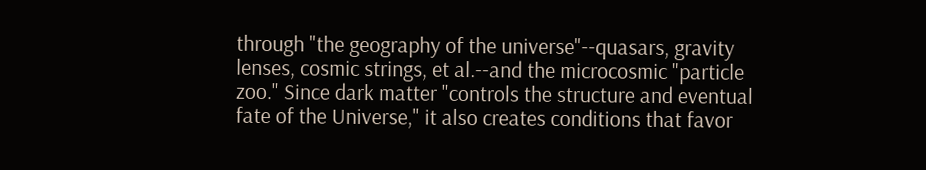through "the geography of the universe"--quasars, gravity lenses, cosmic strings, et al.--and the microcosmic "particle zoo." Since dark matter "controls the structure and eventual fate of the Universe," it also creates conditions that favor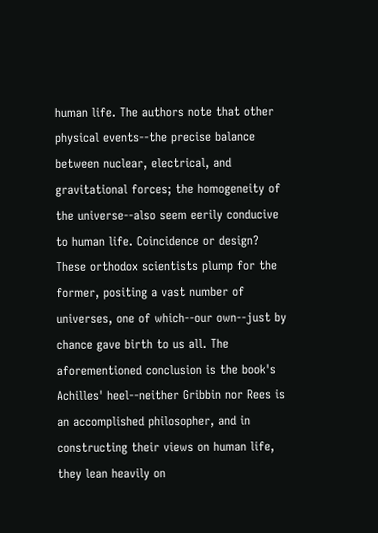human life. The authors note that other physical events--the precise balance between nuclear, electrical, and gravitational forces; the homogeneity of the universe--also seem eerily conducive to human life. Coincidence or design? These orthodox scientists plump for the former, positing a vast number of universes, one of which--our own--just by chance gave birth to us all. The aforementioned conclusion is the book's Achilles' heel--neither Gribbin nor Rees is an accomplished philosopher, and in constructing their views on human life, they lean heavily on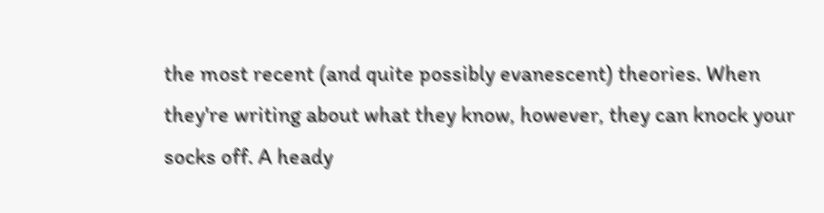the most recent (and quite possibly evanescent) theories. When they're writing about what they know, however, they can knock your socks off. A heady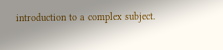introduction to a complex subject.